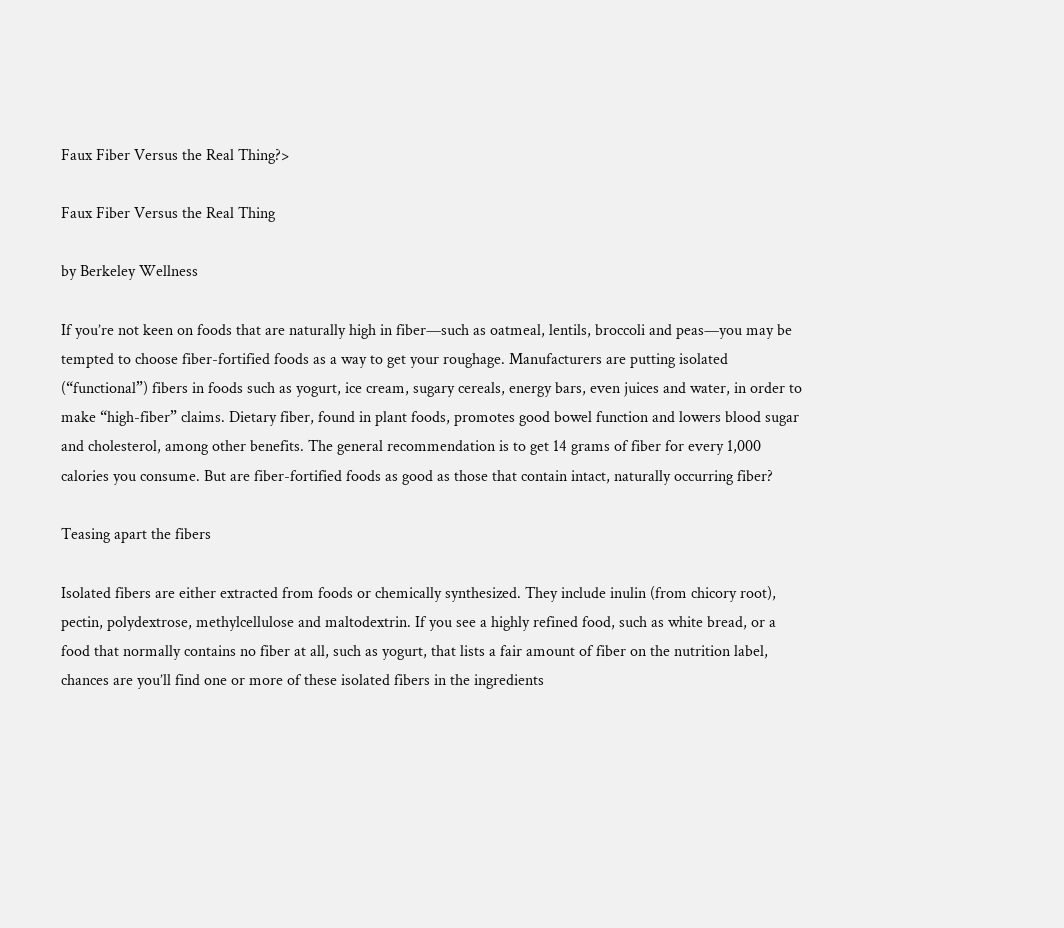Faux Fiber Versus the Real Thing?>

Faux Fiber Versus the Real Thing

by Berkeley Wellness

If you’re not keen on foods that are naturally high in fiber—such as oatmeal, lentils, broccoli and peas—you may be tempted to choose fiber-fortified foods as a way to get your roughage. Manufacturers are putting isolated (“functional”) fibers in foods such as yogurt, ice cream, sugary cereals, energy bars, even juices and water, in order to make “high-fiber” claims. Dietary fiber, found in plant foods, promotes good bowel function and lowers blood sugar and cholesterol, among other benefits. The general recommendation is to get 14 grams of fiber for every 1,000 calories you consume. But are fiber-fortified foods as good as those that contain intact, naturally occurring fiber?

Teasing apart the fibers

Isolated fibers are either extracted from foods or chemically synthesized. They include inulin (from chicory root), pectin, polydextrose, methylcellulose and maltodextrin. If you see a highly refined food, such as white bread, or a food that normally contains no fiber at all, such as yogurt, that lists a fair amount of fiber on the nutrition label, chances are you’ll find one or more of these isolated fibers in the ingredients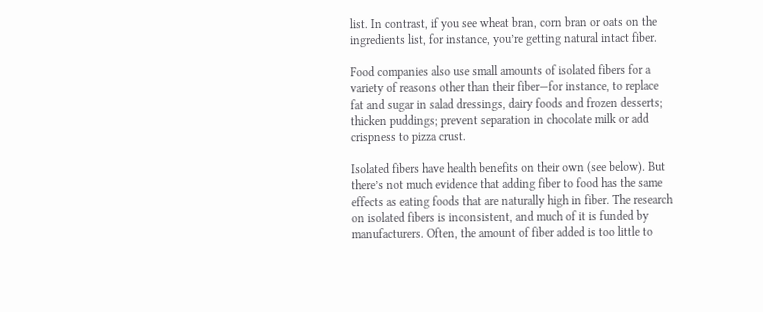list. In contrast, if you see wheat bran, corn bran or oats on the ingredients list, for instance, you’re getting natural intact fiber.

Food companies also use small amounts of isolated fibers for a variety of reasons other than their fiber—for instance, to replace fat and sugar in salad dressings, dairy foods and frozen desserts; thicken puddings; prevent separation in chocolate milk or add crispness to pizza crust.

Isolated fibers have health benefits on their own (see below). But there’s not much evidence that adding fiber to food has the same effects as eating foods that are naturally high in fiber. The research on isolated fibers is inconsistent, and much of it is funded by manufacturers. Often, the amount of fiber added is too little to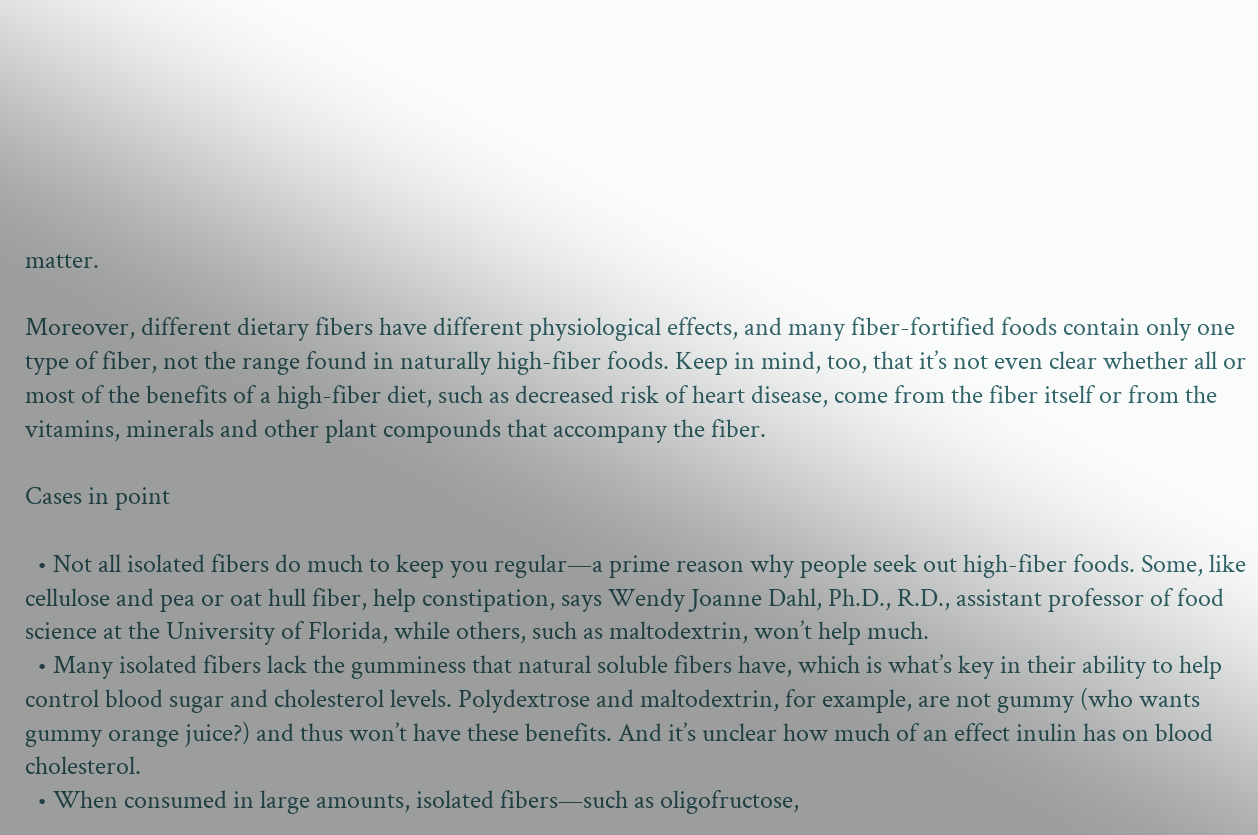matter.

Moreover, different dietary fibers have different physiological effects, and many fiber-fortified foods contain only one type of fiber, not the range found in naturally high-fiber foods. Keep in mind, too, that it’s not even clear whether all or most of the benefits of a high-fiber diet, such as decreased risk of heart disease, come from the fiber itself or from the vitamins, minerals and other plant compounds that accompany the fiber.

Cases in point

  • Not all isolated fibers do much to keep you regular—a prime reason why people seek out high-fiber foods. Some, like cellulose and pea or oat hull fiber, help constipation, says Wendy Joanne Dahl, Ph.D., R.D., assistant professor of food science at the University of Florida, while others, such as maltodextrin, won’t help much.
  • Many isolated fibers lack the gumminess that natural soluble fibers have, which is what’s key in their ability to help control blood sugar and cholesterol levels. Polydextrose and maltodextrin, for example, are not gummy (who wants gummy orange juice?) and thus won’t have these benefits. And it’s unclear how much of an effect inulin has on blood cholesterol.
  • When consumed in large amounts, isolated fibers—such as oligofructose,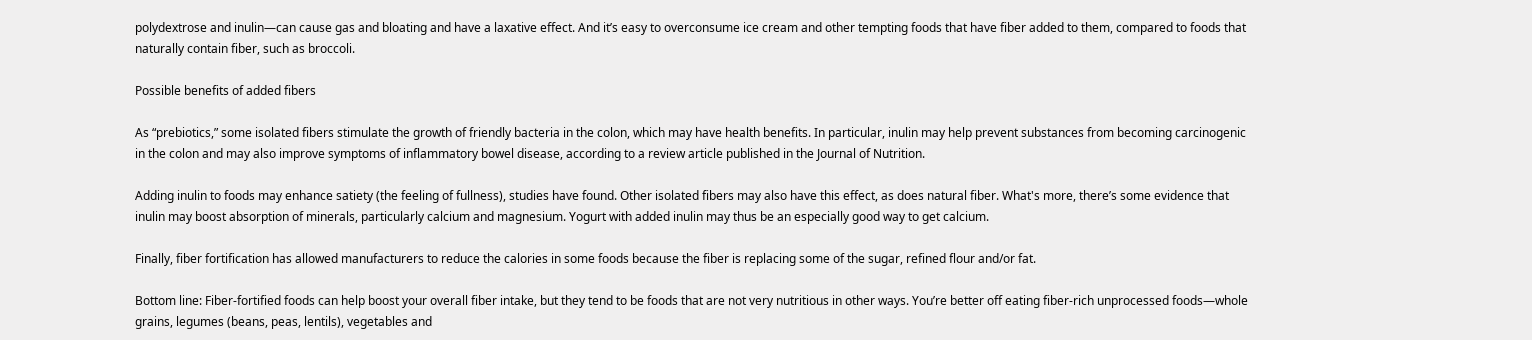polydextrose and inulin—can cause gas and bloating and have a laxative effect. And it’s easy to overconsume ice cream and other tempting foods that have fiber added to them, compared to foods that naturally contain fiber, such as broccoli.

Possible benefits of added fibers

As “prebiotics,” some isolated fibers stimulate the growth of friendly bacteria in the colon, which may have health benefits. In particular, inulin may help prevent substances from becoming carcinogenic in the colon and may also improve symptoms of inflammatory bowel disease, according to a review article published in the Journal of Nutrition.

Adding inulin to foods may enhance satiety (the feeling of fullness), studies have found. Other isolated fibers may also have this effect, as does natural fiber. What's more, there’s some evidence that inulin may boost absorption of minerals, particularly calcium and magnesium. Yogurt with added inulin may thus be an especially good way to get calcium.

Finally, fiber fortification has allowed manufacturers to reduce the calories in some foods because the fiber is replacing some of the sugar, refined flour and/or fat.

Bottom line: Fiber-fortified foods can help boost your overall fiber intake, but they tend to be foods that are not very nutritious in other ways. You’re better off eating fiber-rich unprocessed foods—whole grains, legumes (beans, peas, lentils), vegetables and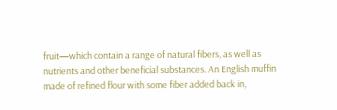fruit—which contain a range of natural fibers, as well as nutrients and other beneficial substances. An English muffin made of refined flour with some fiber added back in,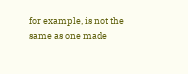for example, is not the same as one made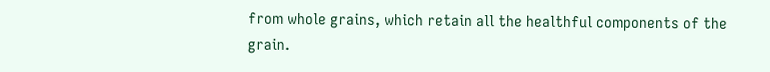from whole grains, which retain all the healthful components of the grain.